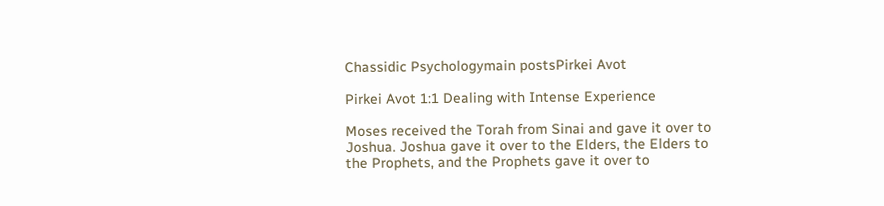Chassidic Psychologymain postsPirkei Avot

Pirkei Avot 1:1 Dealing with Intense Experience

Moses received the Torah from Sinai and gave it over to Joshua. Joshua gave it over to the Elders, the Elders to the Prophets, and the Prophets gave it over to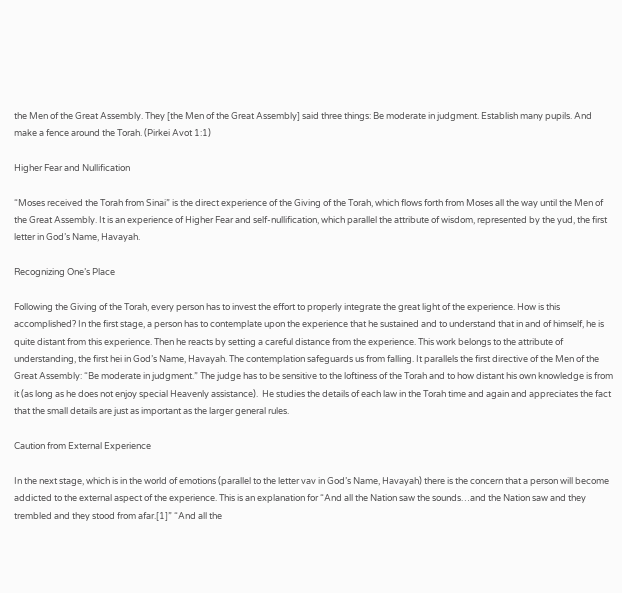the Men of the Great Assembly. They [the Men of the Great Assembly] said three things: Be moderate in judgment. Establish many pupils. And make a fence around the Torah. (Pirkei Avot 1:1)

Higher Fear and Nullification

“Moses received the Torah from Sinai” is the direct experience of the Giving of the Torah, which flows forth from Moses all the way until the Men of the Great Assembly. It is an experience of Higher Fear and self-nullification, which parallel the attribute of wisdom, represented by the yud, the first letter in God’s Name, Havayah.

Recognizing One’s Place

Following the Giving of the Torah, every person has to invest the effort to properly integrate the great light of the experience. How is this accomplished? In the first stage, a person has to contemplate upon the experience that he sustained and to understand that in and of himself, he is quite distant from this experience. Then he reacts by setting a careful distance from the experience. This work belongs to the attribute of understanding, the first hei in God’s Name, Havayah. The contemplation safeguards us from falling. It parallels the first directive of the Men of the Great Assembly: “Be moderate in judgment.” The judge has to be sensitive to the loftiness of the Torah and to how distant his own knowledge is from it (as long as he does not enjoy special Heavenly assistance).  He studies the details of each law in the Torah time and again and appreciates the fact that the small details are just as important as the larger general rules.

Caution from External Experience

In the next stage, which is in the world of emotions (parallel to the letter vav in God’s Name, Havayah) there is the concern that a person will become addicted to the external aspect of the experience. This is an explanation for “And all the Nation saw the sounds…and the Nation saw and they trembled and they stood from afar.[1]” “And all the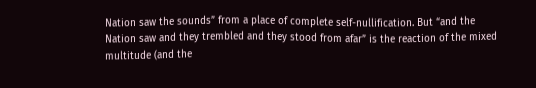Nation saw the sounds” from a place of complete self-nullification. But “and the Nation saw and they trembled and they stood from afar” is the reaction of the mixed multitude (and the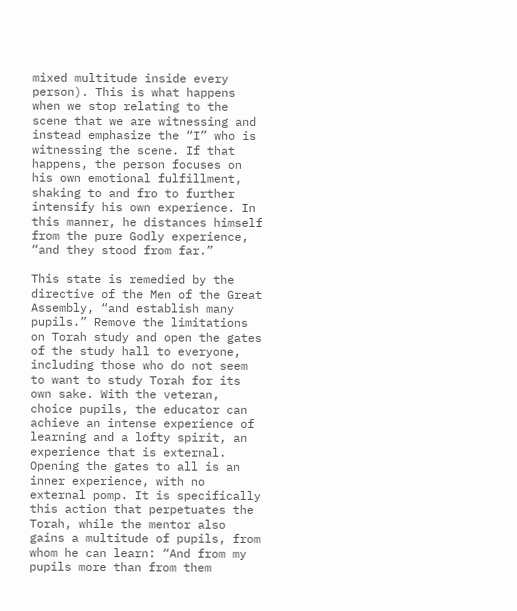mixed multitude inside every person). This is what happens when we stop relating to the scene that we are witnessing and instead emphasize the “I” who is witnessing the scene. If that happens, the person focuses on his own emotional fulfillment, shaking to and fro to further intensify his own experience. In this manner, he distances himself from the pure Godly experience, “and they stood from far.”

This state is remedied by the directive of the Men of the Great Assembly, “and establish many pupils.” Remove the limitations on Torah study and open the gates of the study hall to everyone, including those who do not seem to want to study Torah for its own sake. With the veteran, choice pupils, the educator can achieve an intense experience of learning and a lofty spirit, an experience that is external. Opening the gates to all is an inner experience, with no external pomp. It is specifically this action that perpetuates the Torah, while the mentor also gains a multitude of pupils, from whom he can learn: “And from my pupils more than from them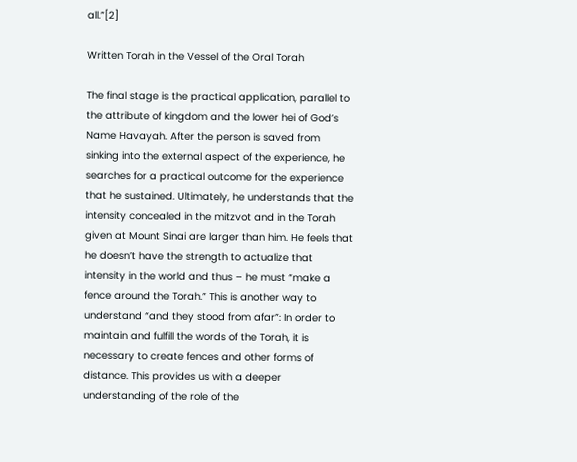all.”[2]

Written Torah in the Vessel of the Oral Torah

The final stage is the practical application, parallel to the attribute of kingdom and the lower hei of God’s Name Havayah. After the person is saved from sinking into the external aspect of the experience, he searches for a practical outcome for the experience that he sustained. Ultimately, he understands that the intensity concealed in the mitzvot and in the Torah given at Mount Sinai are larger than him. He feels that he doesn’t have the strength to actualize that intensity in the world and thus – he must “make a fence around the Torah.” This is another way to understand “and they stood from afar”: In order to maintain and fulfill the words of the Torah, it is necessary to create fences and other forms of distance. This provides us with a deeper understanding of the role of the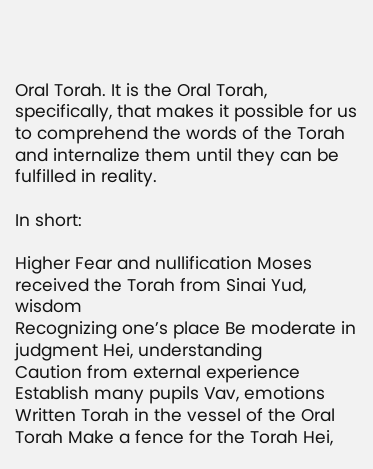Oral Torah. It is the Oral Torah, specifically, that makes it possible for us to comprehend the words of the Torah and internalize them until they can be fulfilled in reality.

In short:

Higher Fear and nullification Moses received the Torah from Sinai Yud, wisdom
Recognizing one’s place Be moderate in judgment Hei, understanding
Caution from external experience Establish many pupils Vav, emotions
Written Torah in the vessel of the Oral Torah Make a fence for the Torah Hei,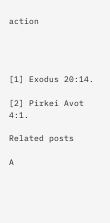action




[1] Exodus 20:14.

[2] Pirkei Avot 4:1.

Related posts

A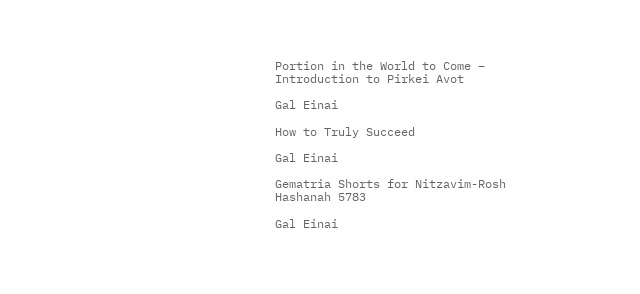Portion in the World to Come – Introduction to Pirkei Avot

Gal Einai

How to Truly Succeed

Gal Einai

Gematria Shorts for Nitzavim-Rosh Hashanah 5783

Gal Einai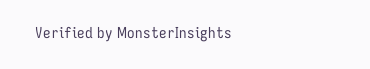Verified by MonsterInsights